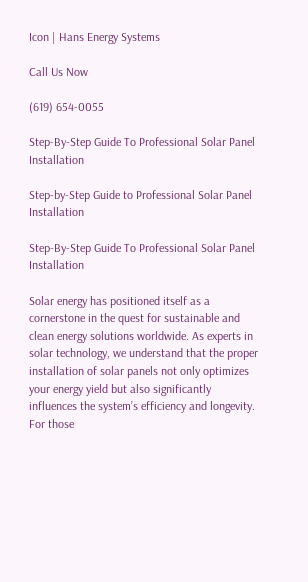Icon | Hans Energy Systems

Call Us Now

(619) 654-0055

Step-By-Step Guide To Professional Solar Panel Installation

Step-by-Step Guide to Professional Solar Panel Installation

Step-By-Step Guide To Professional Solar Panel Installation

Solar energy has positioned itself as a cornerstone in the quest for sustainable and clean energy solutions worldwide. As experts in solar technology, we understand that the proper installation of solar panels not only optimizes your energy yield but also significantly influences the system’s efficiency and longevity. For those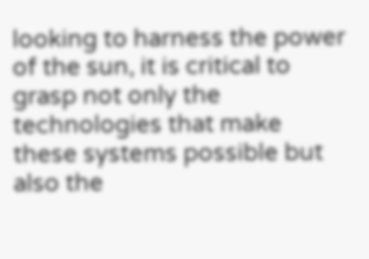looking to harness the power of the sun, it is critical to grasp not only the technologies that make these systems possible but also the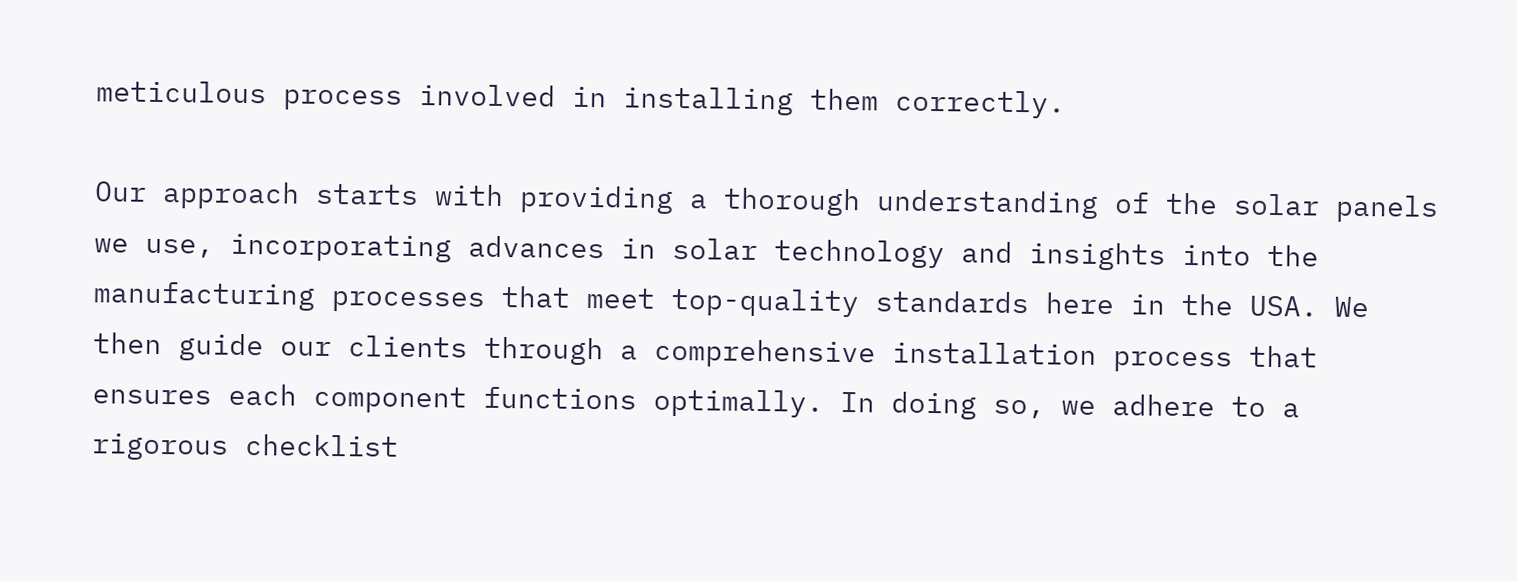meticulous process involved in installing them correctly.

Our approach starts with providing a thorough understanding of the solar panels we use, incorporating advances in solar technology and insights into the manufacturing processes that meet top-quality standards here in the USA. We then guide our clients through a comprehensive installation process that ensures each component functions optimally. In doing so, we adhere to a rigorous checklist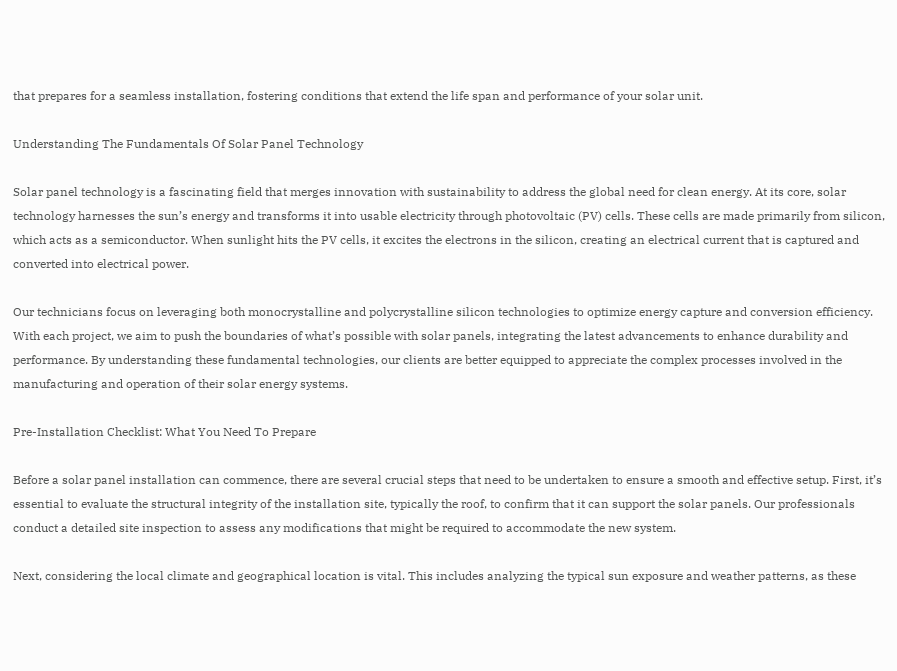that prepares for a seamless installation, fostering conditions that extend the life span and performance of your solar unit.

Understanding The Fundamentals Of Solar Panel Technology

Solar panel technology is a fascinating field that merges innovation with sustainability to address the global need for clean energy. At its core, solar technology harnesses the sun’s energy and transforms it into usable electricity through photovoltaic (PV) cells. These cells are made primarily from silicon, which acts as a semiconductor. When sunlight hits the PV cells, it excites the electrons in the silicon, creating an electrical current that is captured and converted into electrical power.

Our technicians focus on leveraging both monocrystalline and polycrystalline silicon technologies to optimize energy capture and conversion efficiency. With each project, we aim to push the boundaries of what’s possible with solar panels, integrating the latest advancements to enhance durability and performance. By understanding these fundamental technologies, our clients are better equipped to appreciate the complex processes involved in the manufacturing and operation of their solar energy systems.

Pre-Installation Checklist: What You Need To Prepare

Before a solar panel installation can commence, there are several crucial steps that need to be undertaken to ensure a smooth and effective setup. First, it’s essential to evaluate the structural integrity of the installation site, typically the roof, to confirm that it can support the solar panels. Our professionals conduct a detailed site inspection to assess any modifications that might be required to accommodate the new system.

Next, considering the local climate and geographical location is vital. This includes analyzing the typical sun exposure and weather patterns, as these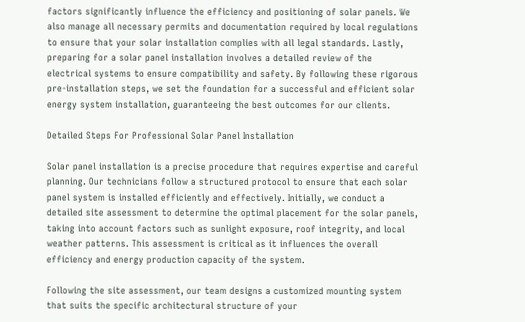factors significantly influence the efficiency and positioning of solar panels. We also manage all necessary permits and documentation required by local regulations to ensure that your solar installation complies with all legal standards. Lastly, preparing for a solar panel installation involves a detailed review of the electrical systems to ensure compatibility and safety. By following these rigorous pre-installation steps, we set the foundation for a successful and efficient solar energy system installation, guaranteeing the best outcomes for our clients.

Detailed Steps For Professional Solar Panel Installation

Solar panel installation is a precise procedure that requires expertise and careful planning. Our technicians follow a structured protocol to ensure that each solar panel system is installed efficiently and effectively. Initially, we conduct a detailed site assessment to determine the optimal placement for the solar panels, taking into account factors such as sunlight exposure, roof integrity, and local weather patterns. This assessment is critical as it influences the overall efficiency and energy production capacity of the system.

Following the site assessment, our team designs a customized mounting system that suits the specific architectural structure of your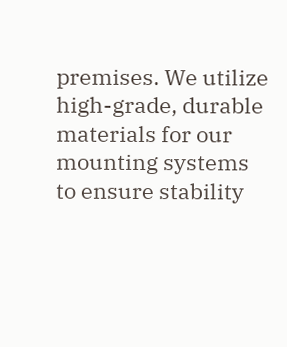premises. We utilize high-grade, durable materials for our mounting systems to ensure stability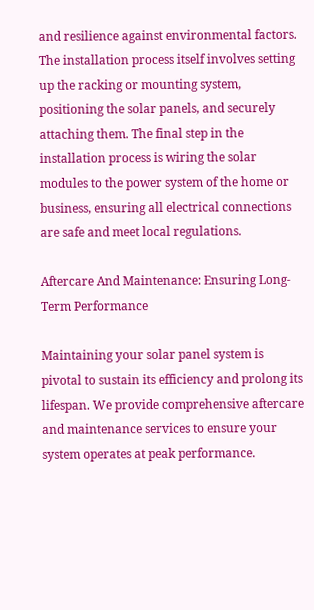and resilience against environmental factors. The installation process itself involves setting up the racking or mounting system, positioning the solar panels, and securely attaching them. The final step in the installation process is wiring the solar modules to the power system of the home or business, ensuring all electrical connections are safe and meet local regulations.

Aftercare And Maintenance: Ensuring Long-Term Performance

Maintaining your solar panel system is pivotal to sustain its efficiency and prolong its lifespan. We provide comprehensive aftercare and maintenance services to ensure your system operates at peak performance.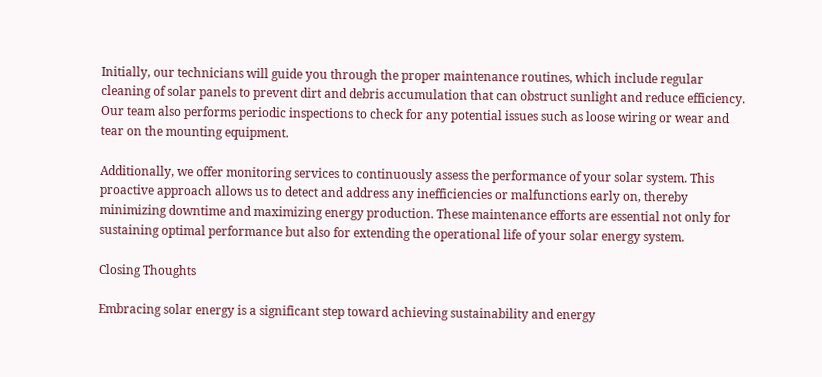Initially, our technicians will guide you through the proper maintenance routines, which include regular cleaning of solar panels to prevent dirt and debris accumulation that can obstruct sunlight and reduce efficiency. Our team also performs periodic inspections to check for any potential issues such as loose wiring or wear and tear on the mounting equipment.

Additionally, we offer monitoring services to continuously assess the performance of your solar system. This proactive approach allows us to detect and address any inefficiencies or malfunctions early on, thereby minimizing downtime and maximizing energy production. These maintenance efforts are essential not only for sustaining optimal performance but also for extending the operational life of your solar energy system.

Closing Thoughts

Embracing solar energy is a significant step toward achieving sustainability and energy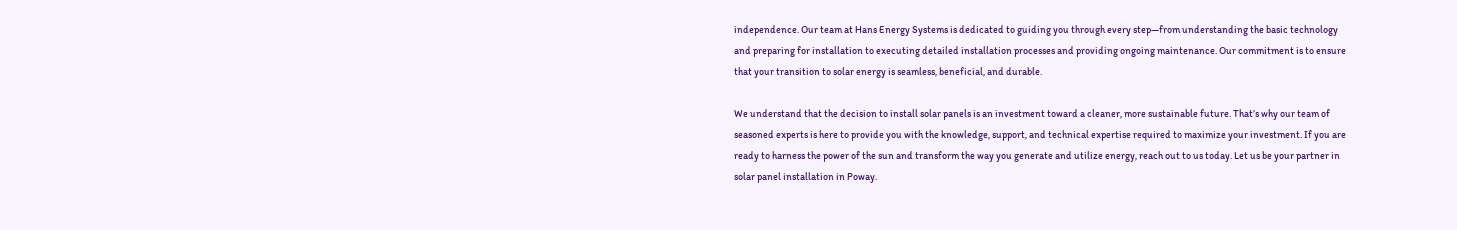independence. Our team at Hans Energy Systems is dedicated to guiding you through every step—from understanding the basic technology and preparing for installation to executing detailed installation processes and providing ongoing maintenance. Our commitment is to ensure that your transition to solar energy is seamless, beneficial, and durable.

We understand that the decision to install solar panels is an investment toward a cleaner, more sustainable future. That’s why our team of seasoned experts is here to provide you with the knowledge, support, and technical expertise required to maximize your investment. If you are ready to harness the power of the sun and transform the way you generate and utilize energy, reach out to us today. Let us be your partner in solar panel installation in Poway.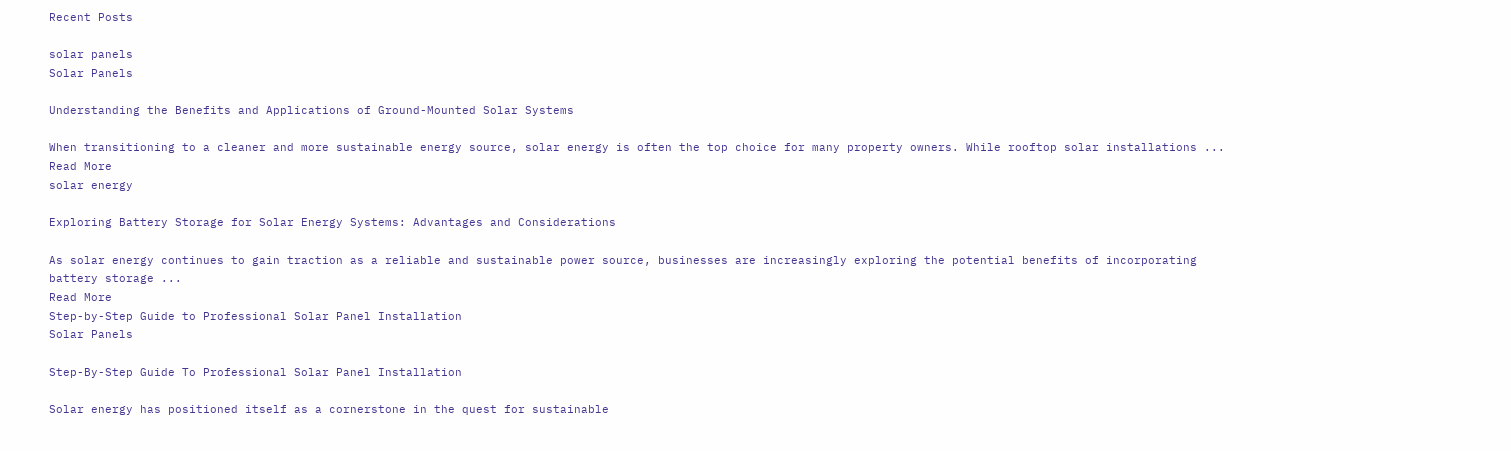Recent Posts

solar panels
Solar Panels

Understanding the Benefits and Applications of Ground-Mounted Solar Systems

When transitioning to a cleaner and more sustainable energy source, solar energy is often the top choice for many property owners. While rooftop solar installations ...
Read More
solar energy

Exploring Battery Storage for Solar Energy Systems: Advantages and Considerations

As solar energy continues to gain traction as a reliable and sustainable power source, businesses are increasingly exploring the potential benefits of incorporating battery storage ...
Read More
Step-by-Step Guide to Professional Solar Panel Installation
Solar Panels

Step-By-Step Guide To Professional Solar Panel Installation

Solar energy has positioned itself as a cornerstone in the quest for sustainable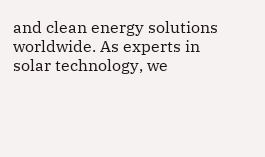and clean energy solutions worldwide. As experts in solar technology, we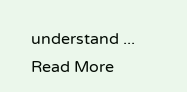understand ...
Read More